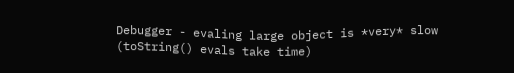Debugger - evaling large object is *very* slow (toString() evals take time)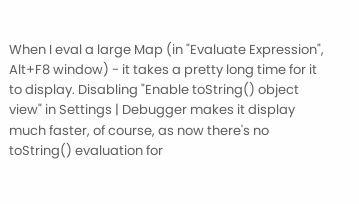When I eval a large Map (in "Evaluate Expression", Alt+F8 window) - it takes a pretty long time for it to display. Disabling "Enable toString() object view" in Settings | Debugger makes it display much faster, of course, as now there's no toString() evaluation for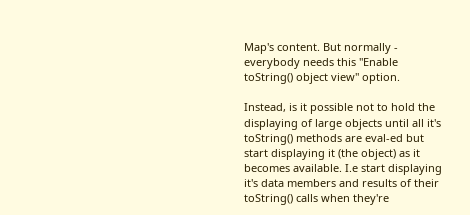Map's content. But normally - everybody needs this "Enable toString() object view" option.

Instead, is it possible not to hold the displaying of large objects until all it's toString() methods are eval-ed but start displaying it (the object) as it becomes available. I.e start displaying it's data members and results of their toString() calls when they're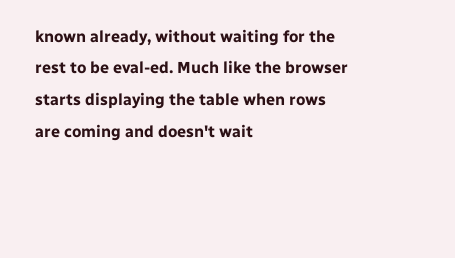known already, without waiting for the rest to be eval-ed. Much like the browser starts displaying the table when rows are coming and doesn't wait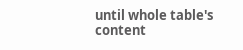until whole table's content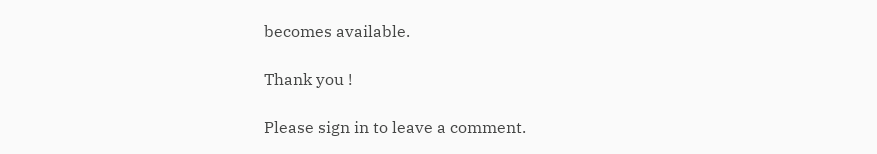becomes available.

Thank you !

Please sign in to leave a comment.